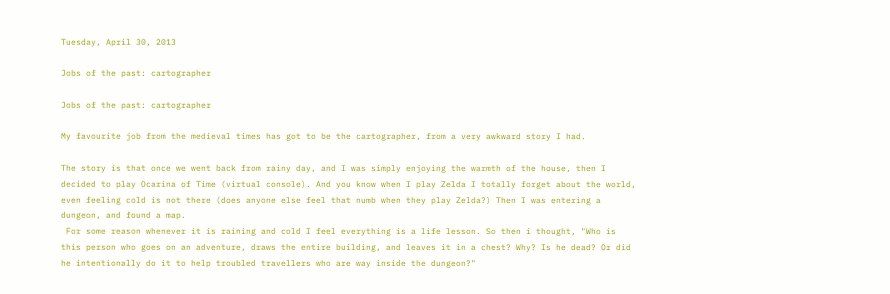Tuesday, April 30, 2013

Jobs of the past: cartographer

Jobs of the past: cartographer

My favourite job from the medieval times has got to be the cartographer, from a very awkward story I had.

The story is that once we went back from rainy day, and I was simply enjoying the warmth of the house, then I decided to play Ocarina of Time (virtual console). And you know when I play Zelda I totally forget about the world, even feeling cold is not there (does anyone else feel that numb when they play Zelda?) Then I was entering a dungeon, and found a map.
 For some reason whenever it is raining and cold I feel everything is a life lesson. So then i thought, "Who is this person who goes on an adventure, draws the entire building, and leaves it in a chest? Why? Is he dead? Or did he intentionally do it to help troubled travellers who are way inside the dungeon?"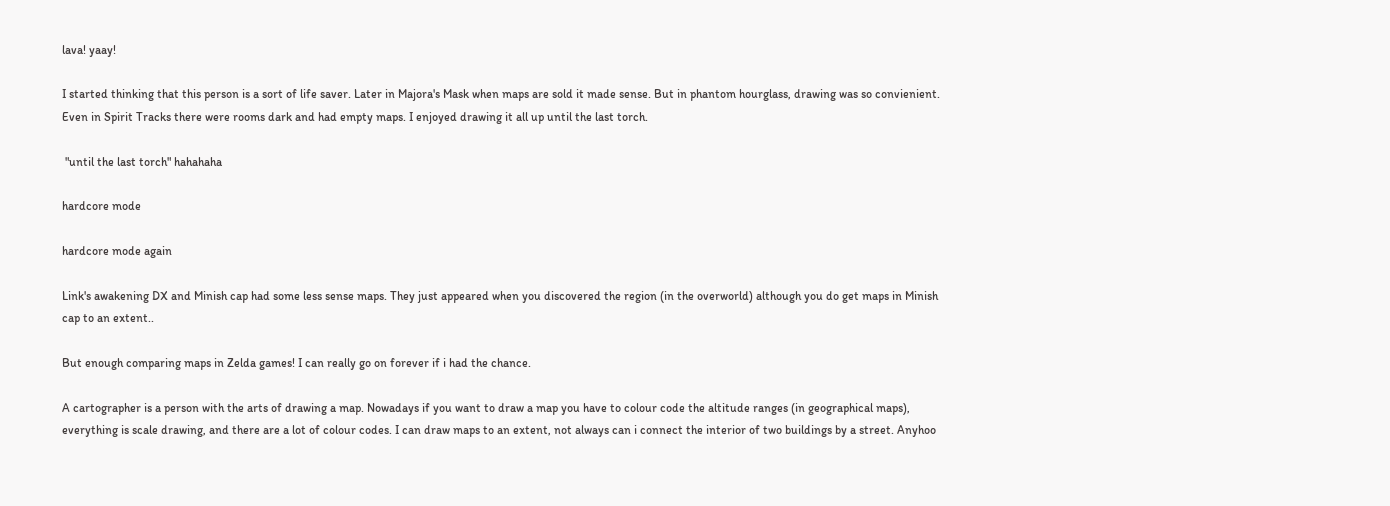lava! yaay!

I started thinking that this person is a sort of life saver. Later in Majora's Mask when maps are sold it made sense. But in phantom hourglass, drawing was so convienient. Even in Spirit Tracks there were rooms dark and had empty maps. I enjoyed drawing it all up until the last torch.

 "until the last torch" hahahaha

hardcore mode

hardcore mode again

Link's awakening DX and Minish cap had some less sense maps. They just appeared when you discovered the region (in the overworld) although you do get maps in Minish cap to an extent..

But enough comparing maps in Zelda games! I can really go on forever if i had the chance.

A cartographer is a person with the arts of drawing a map. Nowadays if you want to draw a map you have to colour code the altitude ranges (in geographical maps), everything is scale drawing, and there are a lot of colour codes. I can draw maps to an extent, not always can i connect the interior of two buildings by a street. Anyhoo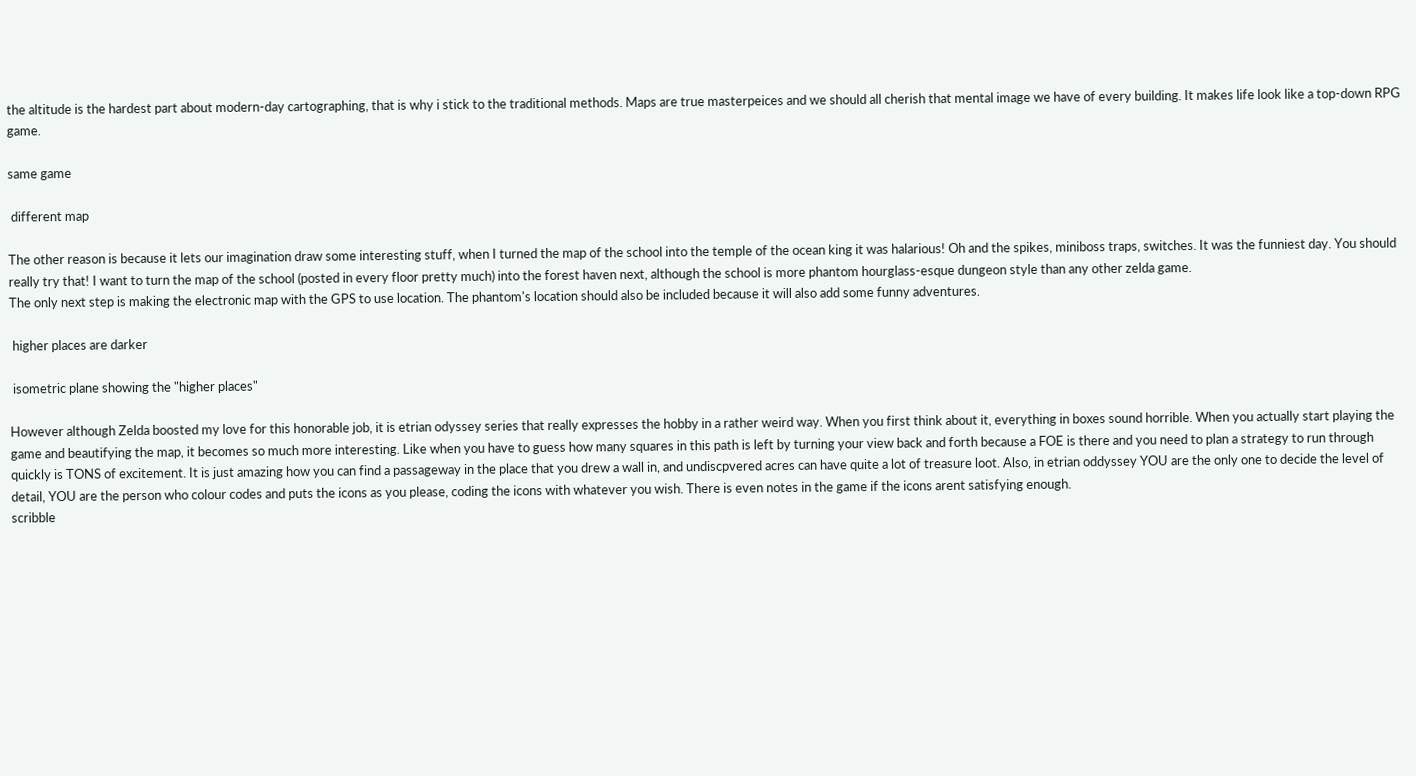the altitude is the hardest part about modern-day cartographing, that is why i stick to the traditional methods. Maps are true masterpeices and we should all cherish that mental image we have of every building. It makes life look like a top-down RPG game.

same game

 different map

The other reason is because it lets our imagination draw some interesting stuff, when I turned the map of the school into the temple of the ocean king it was halarious! Oh and the spikes, miniboss traps, switches. It was the funniest day. You should really try that! I want to turn the map of the school (posted in every floor pretty much) into the forest haven next, although the school is more phantom hourglass-esque dungeon style than any other zelda game.
The only next step is making the electronic map with the GPS to use location. The phantom's location should also be included because it will also add some funny adventures.

 higher places are darker

 isometric plane showing the "higher places"

However although Zelda boosted my love for this honorable job, it is etrian odyssey series that really expresses the hobby in a rather weird way. When you first think about it, everything in boxes sound horrible. When you actually start playing the game and beautifying the map, it becomes so much more interesting. Like when you have to guess how many squares in this path is left by turning your view back and forth because a FOE is there and you need to plan a strategy to run through quickly is TONS of excitement. It is just amazing how you can find a passageway in the place that you drew a wall in, and undiscpvered acres can have quite a lot of treasure loot. Also, in etrian oddyssey YOU are the only one to decide the level of detail, YOU are the person who colour codes and puts the icons as you please, coding the icons with whatever you wish. There is even notes in the game if the icons arent satisfying enough.
scribble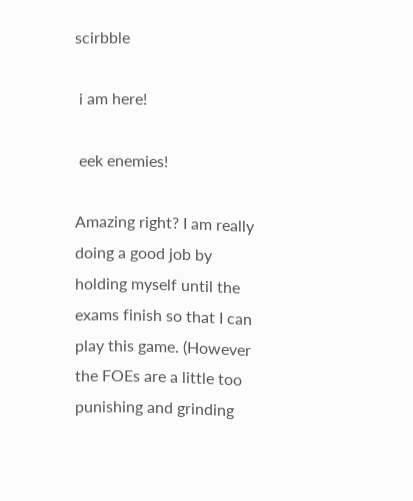scirbble

 i am here!

 eek enemies!

Amazing right? I am really doing a good job by holding myself until the exams finish so that I can play this game. (However the FOEs are a little too punishing and grinding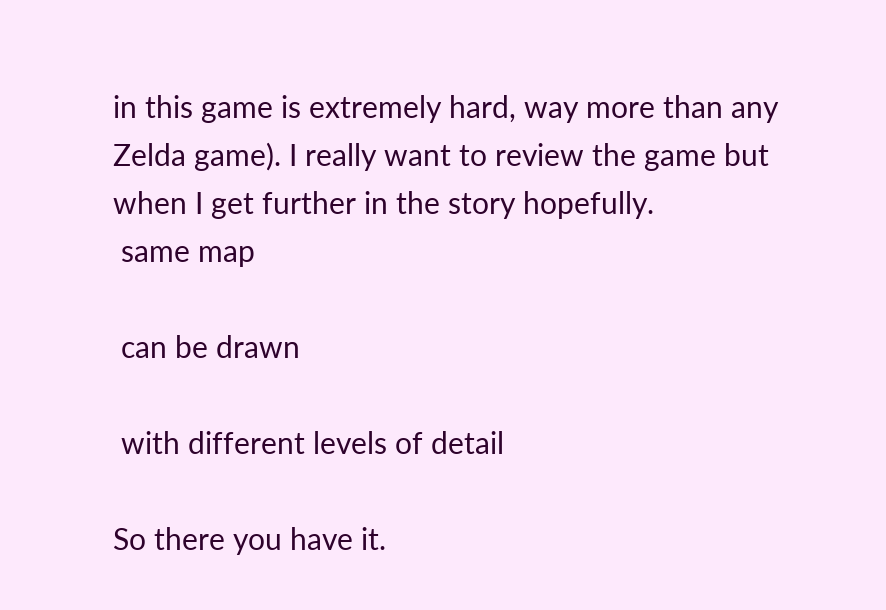in this game is extremely hard, way more than any Zelda game). I really want to review the game but when I get further in the story hopefully.
 same map

 can be drawn

 with different levels of detail

So there you have it.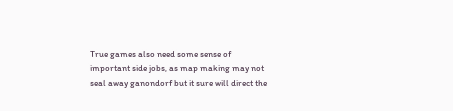True games also need some sense of important side jobs, as map making may not seal away ganondorf but it sure will direct the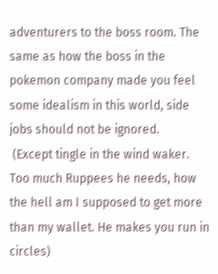adventurers to the boss room. The same as how the boss in the pokemon company made you feel some idealism in this world, side jobs should not be ignored.
 (Except tingle in the wind waker. Too much Ruppees he needs, how the hell am I supposed to get more than my wallet. He makes you run in circles)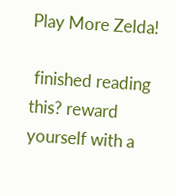Play More Zelda!

 finished reading this? reward yourself with a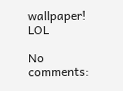wallpaper! LOL

No comments: